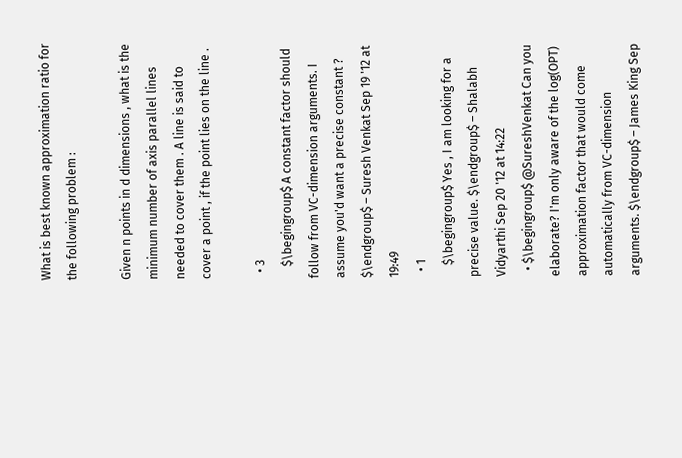What is best known approximation ratio for the following problem :

Given n points in d dimensions , what is the minimum number of axis parallel lines needed to cover them . A line is said to cover a point , if the point lies on the line .

  • 3
    $\begingroup$ A constant factor should follow from VC-dimension arguments. I assume you'd want a precise constant ? $\endgroup$ – Suresh Venkat Sep 19 '12 at 19:49
  • 1
    $\begingroup$ Yes , I am looking for a precise value. $\endgroup$ – Shalabh Vidyarthi Sep 20 '12 at 14:22
  • $\begingroup$ @SureshVenkat Can you elaborate? I'm only aware of the log(OPT) approximation factor that would come automatically from VC-dimension arguments. $\endgroup$ – James King Sep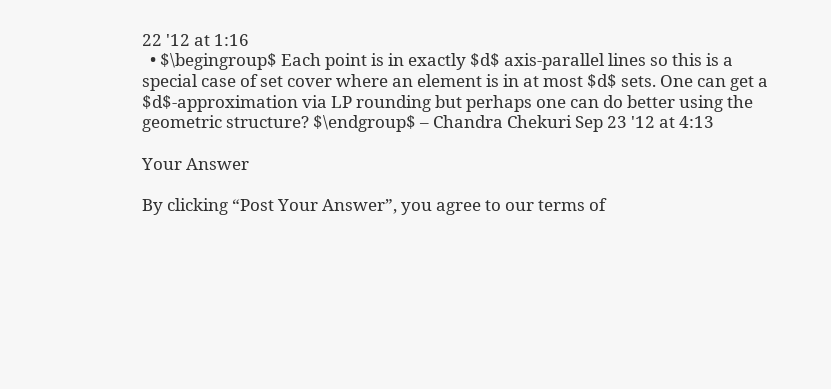22 '12 at 1:16
  • $\begingroup$ Each point is in exactly $d$ axis-parallel lines so this is a special case of set cover where an element is in at most $d$ sets. One can get a $d$-approximation via LP rounding but perhaps one can do better using the geometric structure? $\endgroup$ – Chandra Chekuri Sep 23 '12 at 4:13

Your Answer

By clicking “Post Your Answer”, you agree to our terms of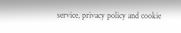service, privacy policy and cookie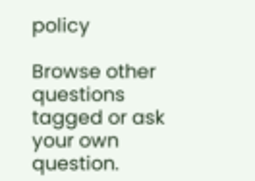policy

Browse other questions tagged or ask your own question.